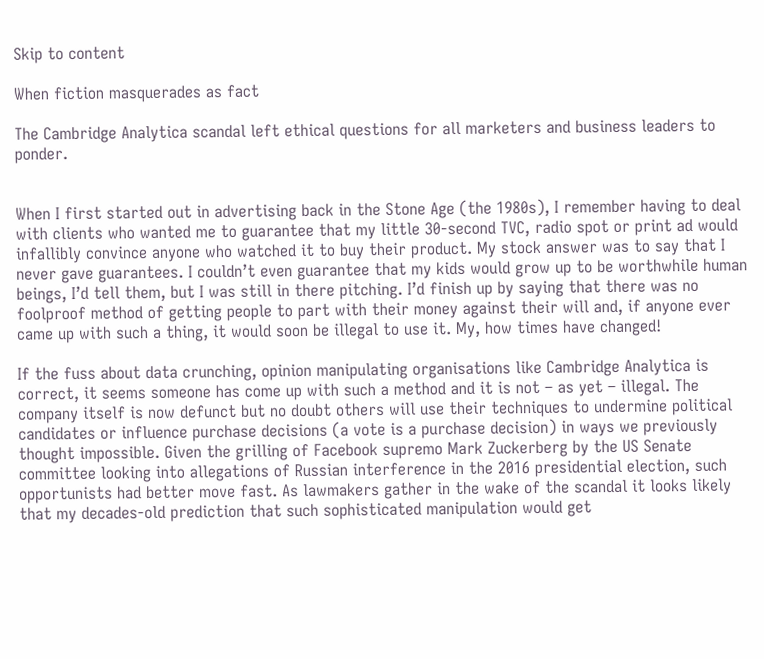Skip to content

When fiction masquerades as fact

The Cambridge Analytica scandal left ethical questions for all marketers and business leaders to ponder.


When I first started out in advertising back in the Stone Age (the 1980s), I remember having to deal with clients who wanted me to guarantee that my little 30-second TVC, radio spot or print ad would infallibly convince anyone who watched it to buy their product. My stock answer was to say that I never gave guarantees. I couldn’t even guarantee that my kids would grow up to be worthwhile human beings, I’d tell them, but I was still in there pitching. I’d finish up by saying that there was no foolproof method of getting people to part with their money against their will and, if anyone ever came up with such a thing, it would soon be illegal to use it. My, how times have changed!

If the fuss about data crunching, opinion manipulating organisations like Cambridge Analytica is correct, it seems someone has come up with such a method and it is not – as yet – illegal. The company itself is now defunct but no doubt others will use their techniques to undermine political candidates or influence purchase decisions (a vote is a purchase decision) in ways we previously thought impossible. Given the grilling of Facebook supremo Mark Zuckerberg by the US Senate committee looking into allegations of Russian interference in the 2016 presidential election, such opportunists had better move fast. As lawmakers gather in the wake of the scandal it looks likely that my decades-old prediction that such sophisticated manipulation would get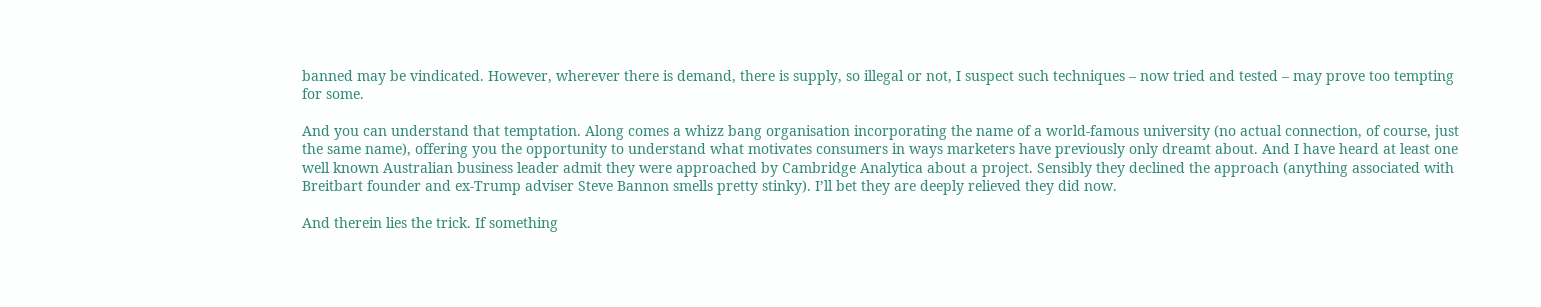banned may be vindicated. However, wherever there is demand, there is supply, so illegal or not, I suspect such techniques – now tried and tested – may prove too tempting for some.

And you can understand that temptation. Along comes a whizz bang organisation incorporating the name of a world-famous university (no actual connection, of course, just the same name), offering you the opportunity to understand what motivates consumers in ways marketers have previously only dreamt about. And I have heard at least one well known Australian business leader admit they were approached by Cambridge Analytica about a project. Sensibly they declined the approach (anything associated with Breitbart founder and ex-Trump adviser Steve Bannon smells pretty stinky). I’ll bet they are deeply relieved they did now.

And therein lies the trick. If something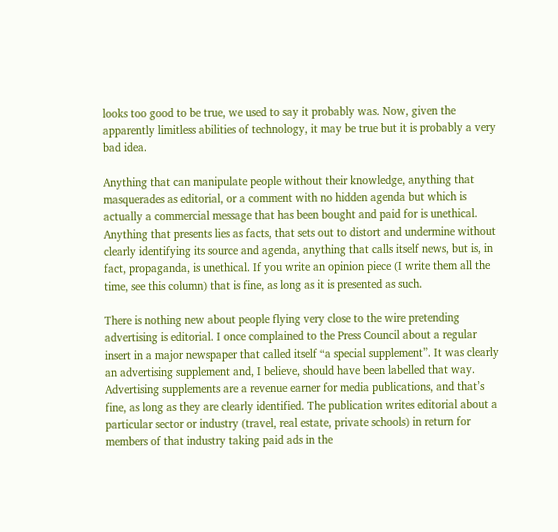looks too good to be true, we used to say it probably was. Now, given the apparently limitless abilities of technology, it may be true but it is probably a very bad idea.

Anything that can manipulate people without their knowledge, anything that masquerades as editorial, or a comment with no hidden agenda but which is actually a commercial message that has been bought and paid for is unethical. Anything that presents lies as facts, that sets out to distort and undermine without clearly identifying its source and agenda, anything that calls itself news, but is, in fact, propaganda, is unethical. If you write an opinion piece (I write them all the time, see this column) that is fine, as long as it is presented as such.

There is nothing new about people flying very close to the wire pretending advertising is editorial. I once complained to the Press Council about a regular insert in a major newspaper that called itself “a special supplement”. It was clearly an advertising supplement and, I believe, should have been labelled that way. Advertising supplements are a revenue earner for media publications, and that’s fine, as long as they are clearly identified. The publication writes editorial about a particular sector or industry (travel, real estate, private schools) in return for members of that industry taking paid ads in the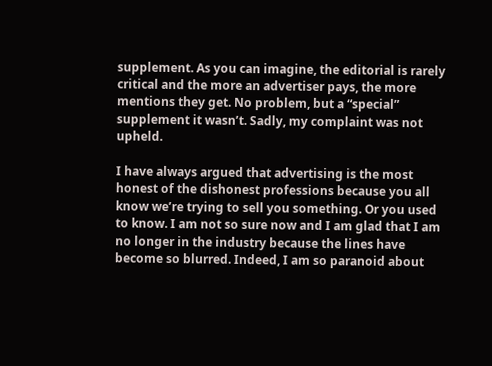supplement. As you can imagine, the editorial is rarely critical and the more an advertiser pays, the more mentions they get. No problem, but a “special” supplement it wasn’t. Sadly, my complaint was not upheld.

I have always argued that advertising is the most honest of the dishonest professions because you all know we’re trying to sell you something. Or you used to know. I am not so sure now and I am glad that I am no longer in the industry because the lines have become so blurred. Indeed, I am so paranoid about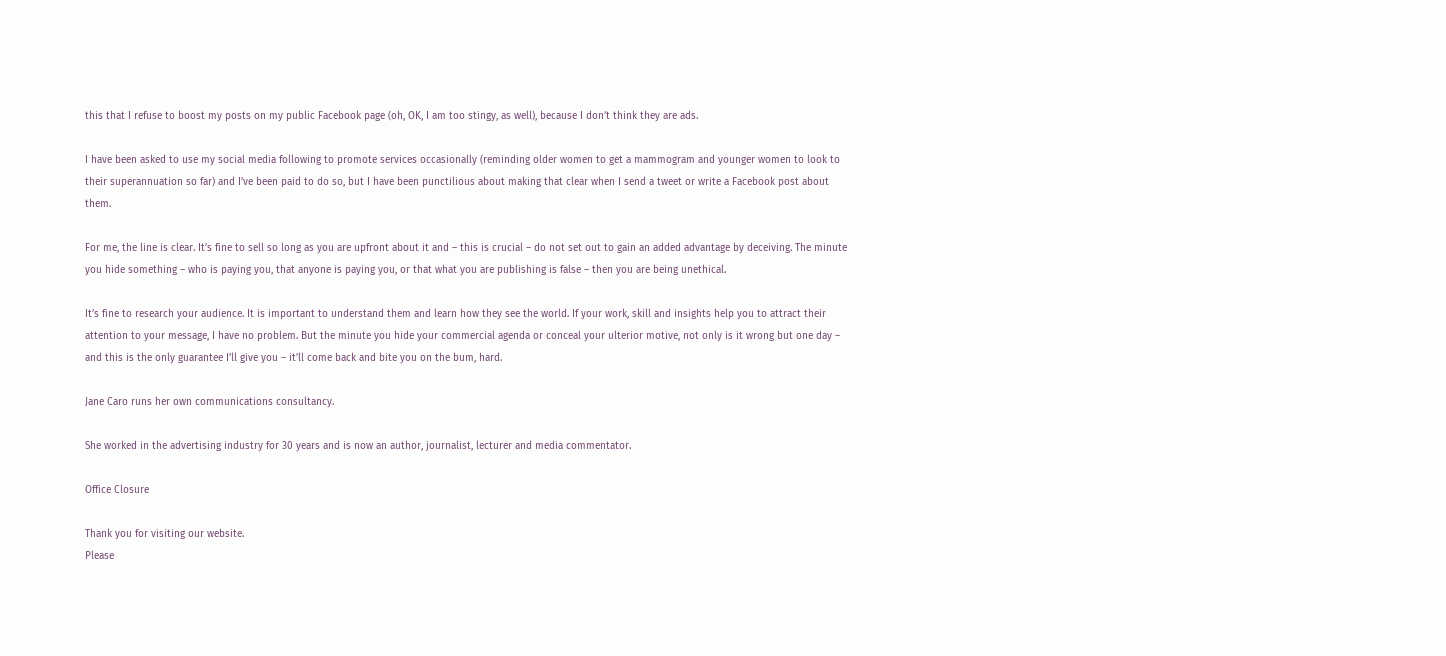this that I refuse to boost my posts on my public Facebook page (oh, OK, I am too stingy, as well), because I don’t think they are ads.

I have been asked to use my social media following to promote services occasionally (reminding older women to get a mammogram and younger women to look to their superannuation so far) and I’ve been paid to do so, but I have been punctilious about making that clear when I send a tweet or write a Facebook post about them.

For me, the line is clear. It’s fine to sell so long as you are upfront about it and – this is crucial – do not set out to gain an added advantage by deceiving. The minute you hide something – who is paying you, that anyone is paying you, or that what you are publishing is false – then you are being unethical.

It’s fine to research your audience. It is important to understand them and learn how they see the world. If your work, skill and insights help you to attract their attention to your message, I have no problem. But the minute you hide your commercial agenda or conceal your ulterior motive, not only is it wrong but one day – and this is the only guarantee I’ll give you – it’ll come back and bite you on the bum, hard.

Jane Caro runs her own communications consultancy.

She worked in the advertising industry for 30 years and is now an author, journalist, lecturer and media commentator.

Office Closure

Thank you for visiting our website.
Please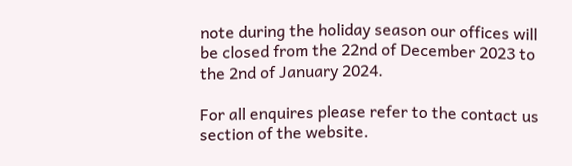note during the holiday season our offices will be closed from the 22nd of December 2023 to the 2nd of January 2024.

For all enquires please refer to the contact us section of the website.